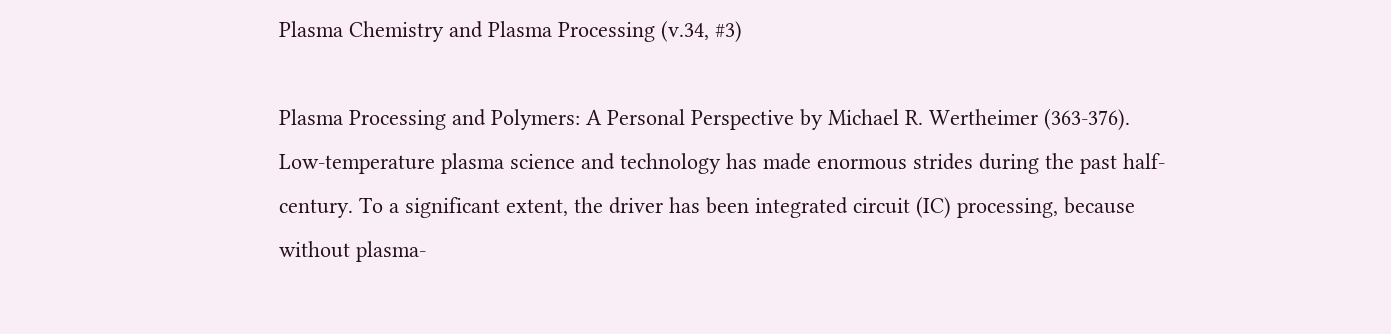Plasma Chemistry and Plasma Processing (v.34, #3)

Plasma Processing and Polymers: A Personal Perspective by Michael R. Wertheimer (363-376).
Low-temperature plasma science and technology has made enormous strides during the past half-century. To a significant extent, the driver has been integrated circuit (IC) processing, because without plasma-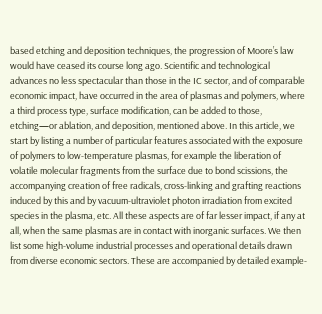based etching and deposition techniques, the progression of Moore’s law would have ceased its course long ago. Scientific and technological advances no less spectacular than those in the IC sector, and of comparable economic impact, have occurred in the area of plasmas and polymers, where a third process type, surface modification, can be added to those, etching—or ablation, and deposition, mentioned above. In this article, we start by listing a number of particular features associated with the exposure of polymers to low-temperature plasmas, for example the liberation of volatile molecular fragments from the surface due to bond scissions, the accompanying creation of free radicals, cross-linking and grafting reactions induced by this and by vacuum-ultraviolet photon irradiation from excited species in the plasma, etc. All these aspects are of far lesser impact, if any at all, when the same plasmas are in contact with inorganic surfaces. We then list some high-volume industrial processes and operational details drawn from diverse economic sectors. These are accompanied by detailed example-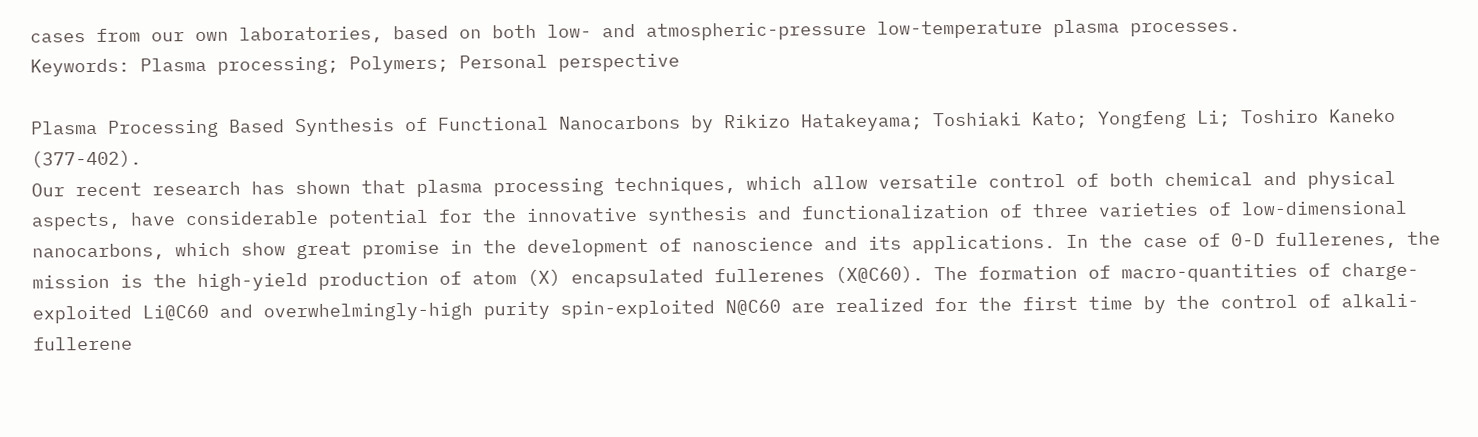cases from our own laboratories, based on both low- and atmospheric-pressure low-temperature plasma processes.
Keywords: Plasma processing; Polymers; Personal perspective

Plasma Processing Based Synthesis of Functional Nanocarbons by Rikizo Hatakeyama; Toshiaki Kato; Yongfeng Li; Toshiro Kaneko (377-402).
Our recent research has shown that plasma processing techniques, which allow versatile control of both chemical and physical aspects, have considerable potential for the innovative synthesis and functionalization of three varieties of low-dimensional nanocarbons, which show great promise in the development of nanoscience and its applications. In the case of 0-D fullerenes, the mission is the high-yield production of atom (X) encapsulated fullerenes (X@C60). The formation of macro-quantities of charge-exploited Li@C60 and overwhelmingly-high purity spin-exploited N@C60 are realized for the first time by the control of alkali-fullerene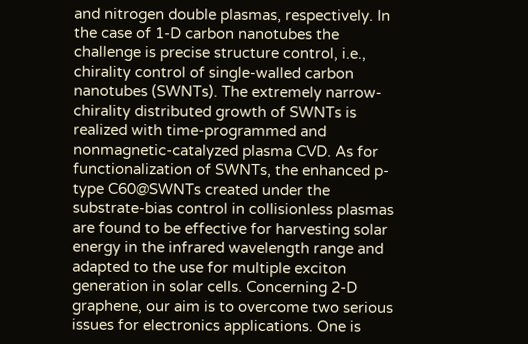and nitrogen double plasmas, respectively. In the case of 1-D carbon nanotubes the challenge is precise structure control, i.e., chirality control of single-walled carbon nanotubes (SWNTs). The extremely narrow-chirality distributed growth of SWNTs is realized with time-programmed and nonmagnetic-catalyzed plasma CVD. As for functionalization of SWNTs, the enhanced p-type C60@SWNTs created under the substrate-bias control in collisionless plasmas are found to be effective for harvesting solar energy in the infrared wavelength range and adapted to the use for multiple exciton generation in solar cells. Concerning 2-D graphene, our aim is to overcome two serious issues for electronics applications. One is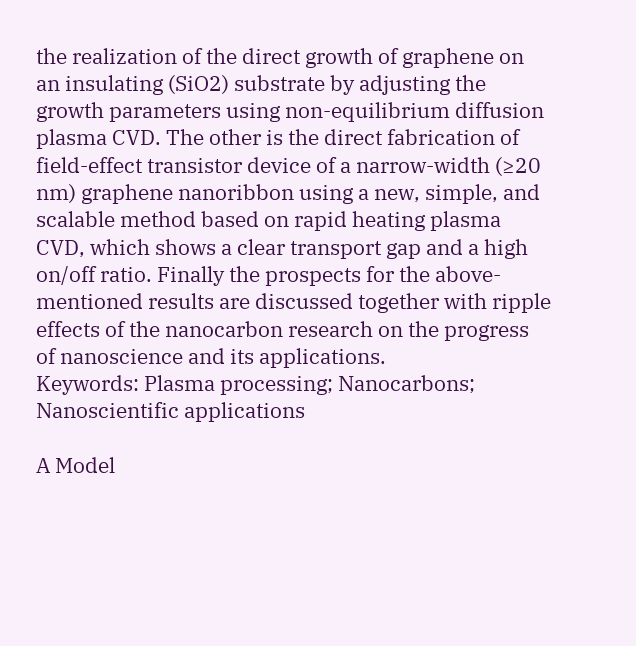the realization of the direct growth of graphene on an insulating (SiO2) substrate by adjusting the growth parameters using non-equilibrium diffusion plasma CVD. The other is the direct fabrication of field-effect transistor device of a narrow-width (≥20 nm) graphene nanoribbon using a new, simple, and scalable method based on rapid heating plasma CVD, which shows a clear transport gap and a high on/off ratio. Finally the prospects for the above-mentioned results are discussed together with ripple effects of the nanocarbon research on the progress of nanoscience and its applications.
Keywords: Plasma processing; Nanocarbons; Nanoscientific applications

A Model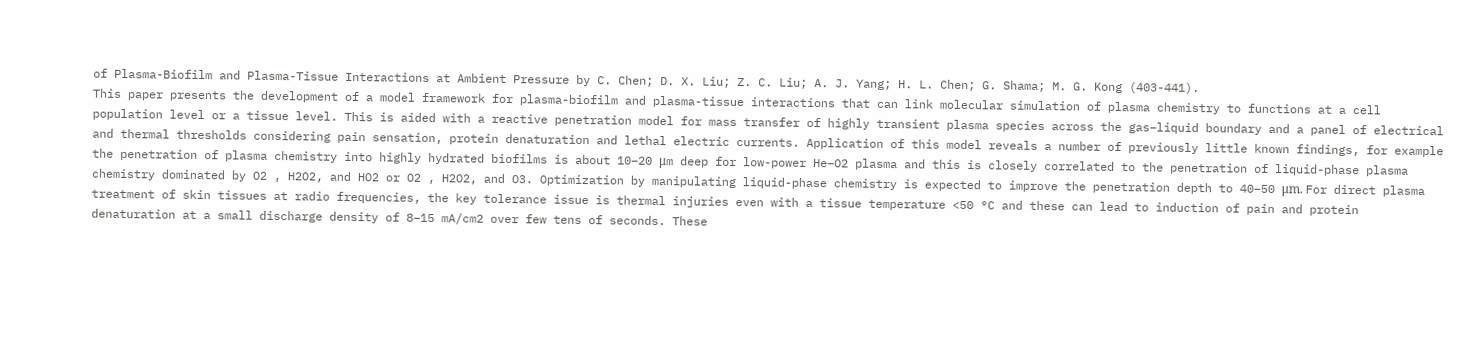of Plasma-Biofilm and Plasma-Tissue Interactions at Ambient Pressure by C. Chen; D. X. Liu; Z. C. Liu; A. J. Yang; H. L. Chen; G. Shama; M. G. Kong (403-441).
This paper presents the development of a model framework for plasma-biofilm and plasma-tissue interactions that can link molecular simulation of plasma chemistry to functions at a cell population level or a tissue level. This is aided with a reactive penetration model for mass transfer of highly transient plasma species across the gas–liquid boundary and a panel of electrical and thermal thresholds considering pain sensation, protein denaturation and lethal electric currents. Application of this model reveals a number of previously little known findings, for example the penetration of plasma chemistry into highly hydrated biofilms is about 10–20 μm deep for low-power He–O2 plasma and this is closely correlated to the penetration of liquid-phase plasma chemistry dominated by O2 , H2O2, and HO2 or O2 , H2O2, and O3. Optimization by manipulating liquid-phase chemistry is expected to improve the penetration depth to 40–50 μm. For direct plasma treatment of skin tissues at radio frequencies, the key tolerance issue is thermal injuries even with a tissue temperature <50 °C and these can lead to induction of pain and protein denaturation at a small discharge density of 8–15 mA/cm2 over few tens of seconds. These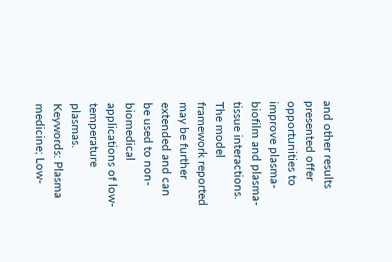and other results presented offer opportunities to improve plasma-biofilm and plasma-tissue interactions. The model framework reported may be further extended and can be used to non-biomedical applications of low-temperature plasmas.
Keywords: Plasma medicine; Low-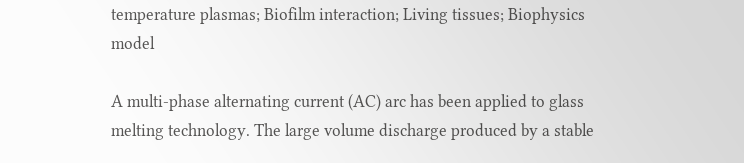temperature plasmas; Biofilm interaction; Living tissues; Biophysics model

A multi-phase alternating current (AC) arc has been applied to glass melting technology. The large volume discharge produced by a stable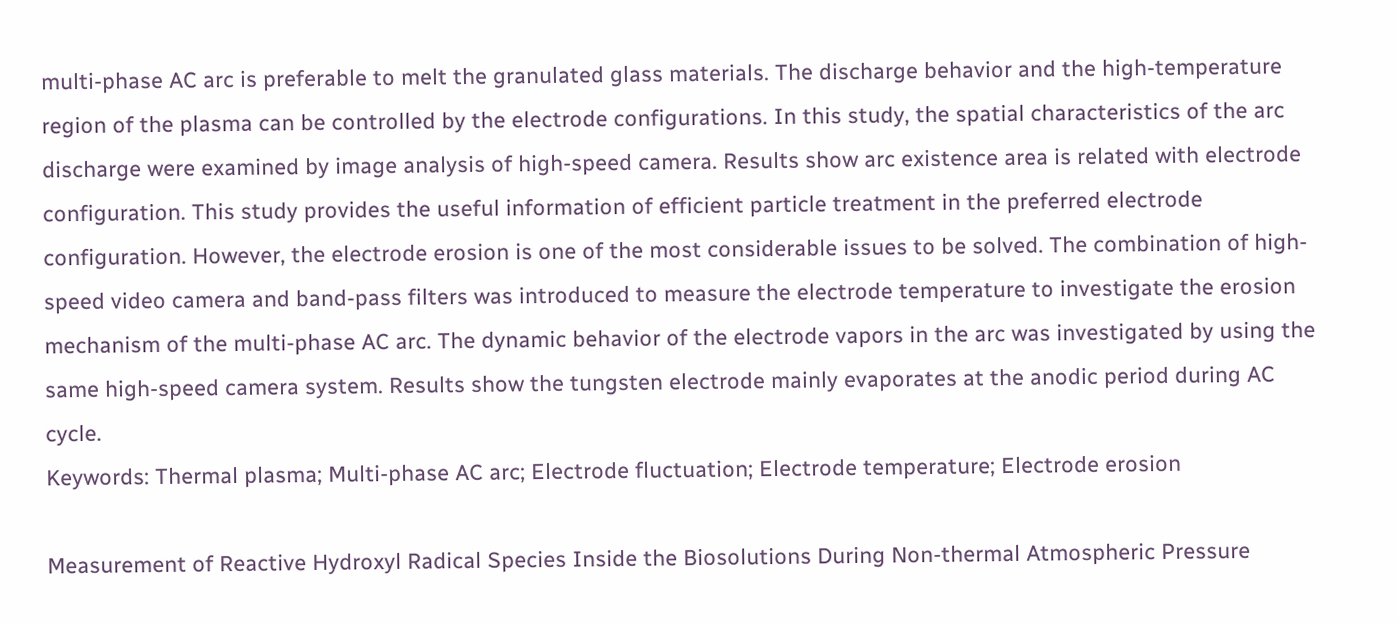multi-phase AC arc is preferable to melt the granulated glass materials. The discharge behavior and the high-temperature region of the plasma can be controlled by the electrode configurations. In this study, the spatial characteristics of the arc discharge were examined by image analysis of high-speed camera. Results show arc existence area is related with electrode configuration. This study provides the useful information of efficient particle treatment in the preferred electrode configuration. However, the electrode erosion is one of the most considerable issues to be solved. The combination of high-speed video camera and band-pass filters was introduced to measure the electrode temperature to investigate the erosion mechanism of the multi-phase AC arc. The dynamic behavior of the electrode vapors in the arc was investigated by using the same high-speed camera system. Results show the tungsten electrode mainly evaporates at the anodic period during AC cycle.
Keywords: Thermal plasma; Multi-phase AC arc; Electrode fluctuation; Electrode temperature; Electrode erosion

Measurement of Reactive Hydroxyl Radical Species Inside the Biosolutions During Non-thermal Atmospheric Pressure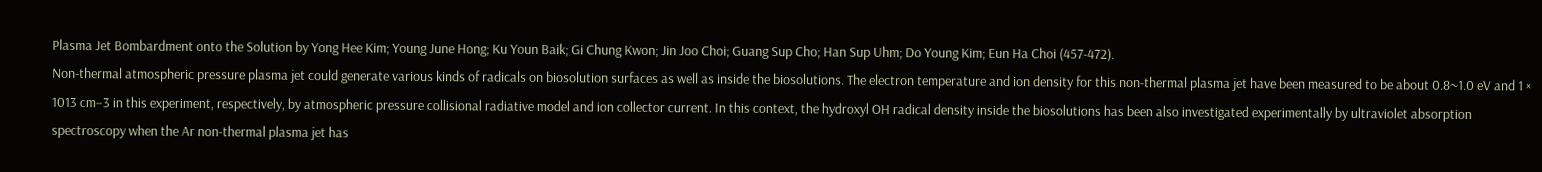Plasma Jet Bombardment onto the Solution by Yong Hee Kim; Young June Hong; Ku Youn Baik; Gi Chung Kwon; Jin Joo Choi; Guang Sup Cho; Han Sup Uhm; Do Young Kim; Eun Ha Choi (457-472).
Non-thermal atmospheric pressure plasma jet could generate various kinds of radicals on biosolution surfaces as well as inside the biosolutions. The electron temperature and ion density for this non-thermal plasma jet have been measured to be about 0.8~1.0 eV and 1 × 1013 cm−3 in this experiment, respectively, by atmospheric pressure collisional radiative model and ion collector current. In this context, the hydroxyl OH radical density inside the biosolutions has been also investigated experimentally by ultraviolet absorption spectroscopy when the Ar non-thermal plasma jet has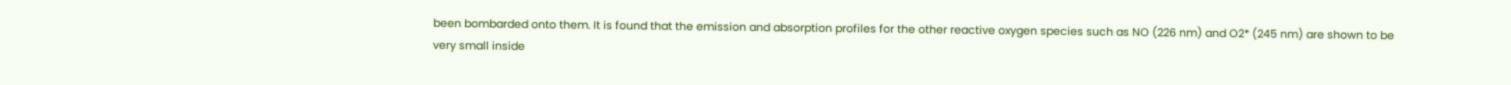been bombarded onto them. It is found that the emission and absorption profiles for the other reactive oxygen species such as NO (226 nm) and O2* (245 nm) are shown to be very small inside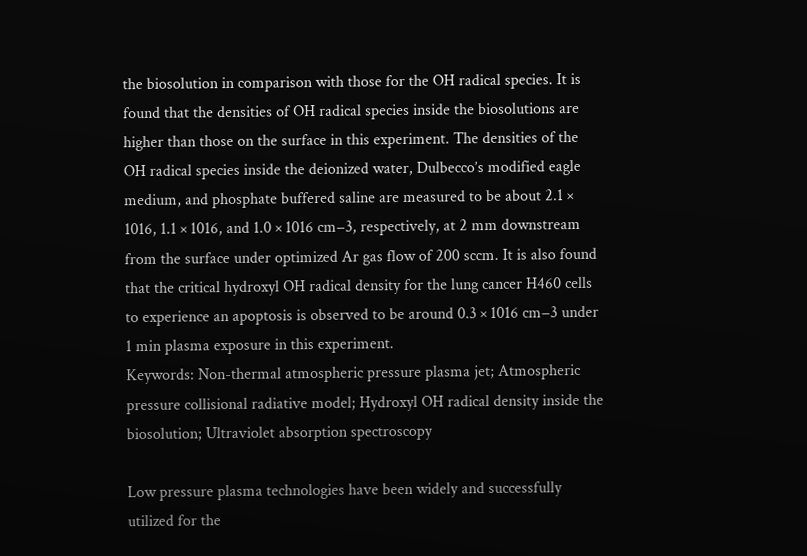the biosolution in comparison with those for the OH radical species. It is found that the densities of OH radical species inside the biosolutions are higher than those on the surface in this experiment. The densities of the OH radical species inside the deionized water, Dulbecco’s modified eagle medium, and phosphate buffered saline are measured to be about 2.1 × 1016, 1.1 × 1016, and 1.0 × 1016 cm−3, respectively, at 2 mm downstream from the surface under optimized Ar gas flow of 200 sccm. It is also found that the critical hydroxyl OH radical density for the lung cancer H460 cells to experience an apoptosis is observed to be around 0.3 × 1016 cm−3 under 1 min plasma exposure in this experiment.
Keywords: Non-thermal atmospheric pressure plasma jet; Atmospheric pressure collisional radiative model; Hydroxyl OH radical density inside the biosolution; Ultraviolet absorption spectroscopy

Low pressure plasma technologies have been widely and successfully utilized for the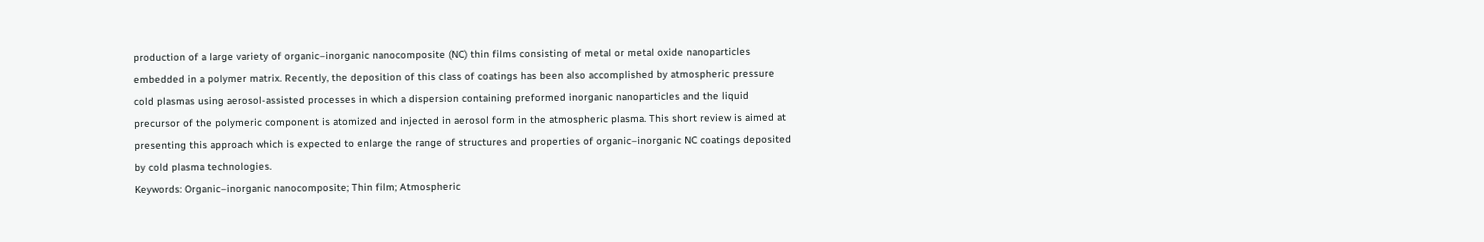production of a large variety of organic–inorganic nanocomposite (NC) thin films consisting of metal or metal oxide nanoparticles embedded in a polymer matrix. Recently, the deposition of this class of coatings has been also accomplished by atmospheric pressure cold plasmas using aerosol-assisted processes in which a dispersion containing preformed inorganic nanoparticles and the liquid precursor of the polymeric component is atomized and injected in aerosol form in the atmospheric plasma. This short review is aimed at presenting this approach which is expected to enlarge the range of structures and properties of organic–inorganic NC coatings deposited by cold plasma technologies.
Keywords: Organic–inorganic nanocomposite; Thin film; Atmospheric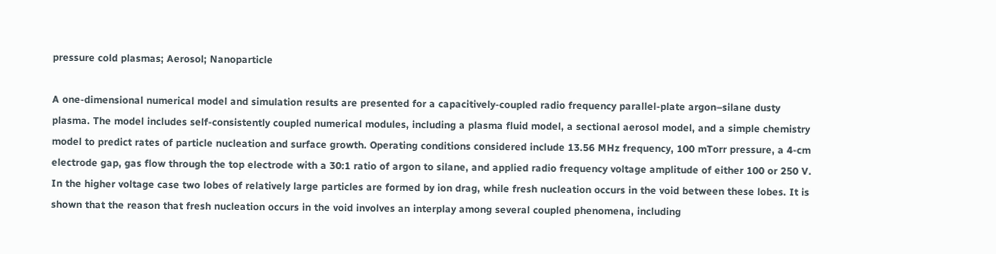pressure cold plasmas; Aerosol; Nanoparticle

A one-dimensional numerical model and simulation results are presented for a capacitively-coupled radio frequency parallel-plate argon–silane dusty plasma. The model includes self-consistently coupled numerical modules, including a plasma fluid model, a sectional aerosol model, and a simple chemistry model to predict rates of particle nucleation and surface growth. Operating conditions considered include 13.56 MHz frequency, 100 mTorr pressure, a 4-cm electrode gap, gas flow through the top electrode with a 30:1 ratio of argon to silane, and applied radio frequency voltage amplitude of either 100 or 250 V. In the higher voltage case two lobes of relatively large particles are formed by ion drag, while fresh nucleation occurs in the void between these lobes. It is shown that the reason that fresh nucleation occurs in the void involves an interplay among several coupled phenomena, including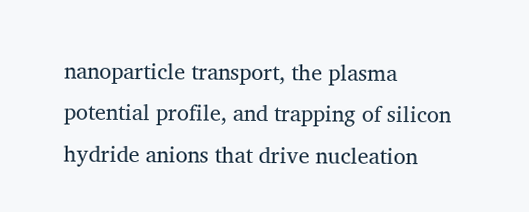nanoparticle transport, the plasma potential profile, and trapping of silicon hydride anions that drive nucleation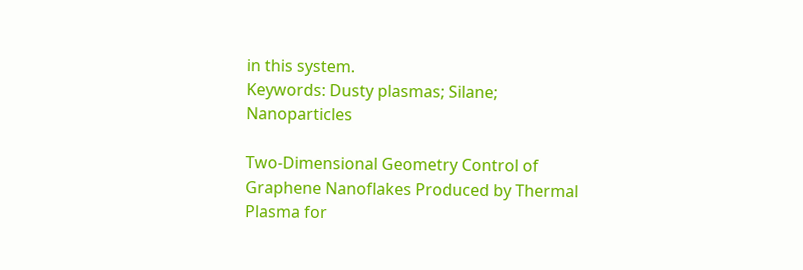in this system.
Keywords: Dusty plasmas; Silane; Nanoparticles

Two-Dimensional Geometry Control of Graphene Nanoflakes Produced by Thermal Plasma for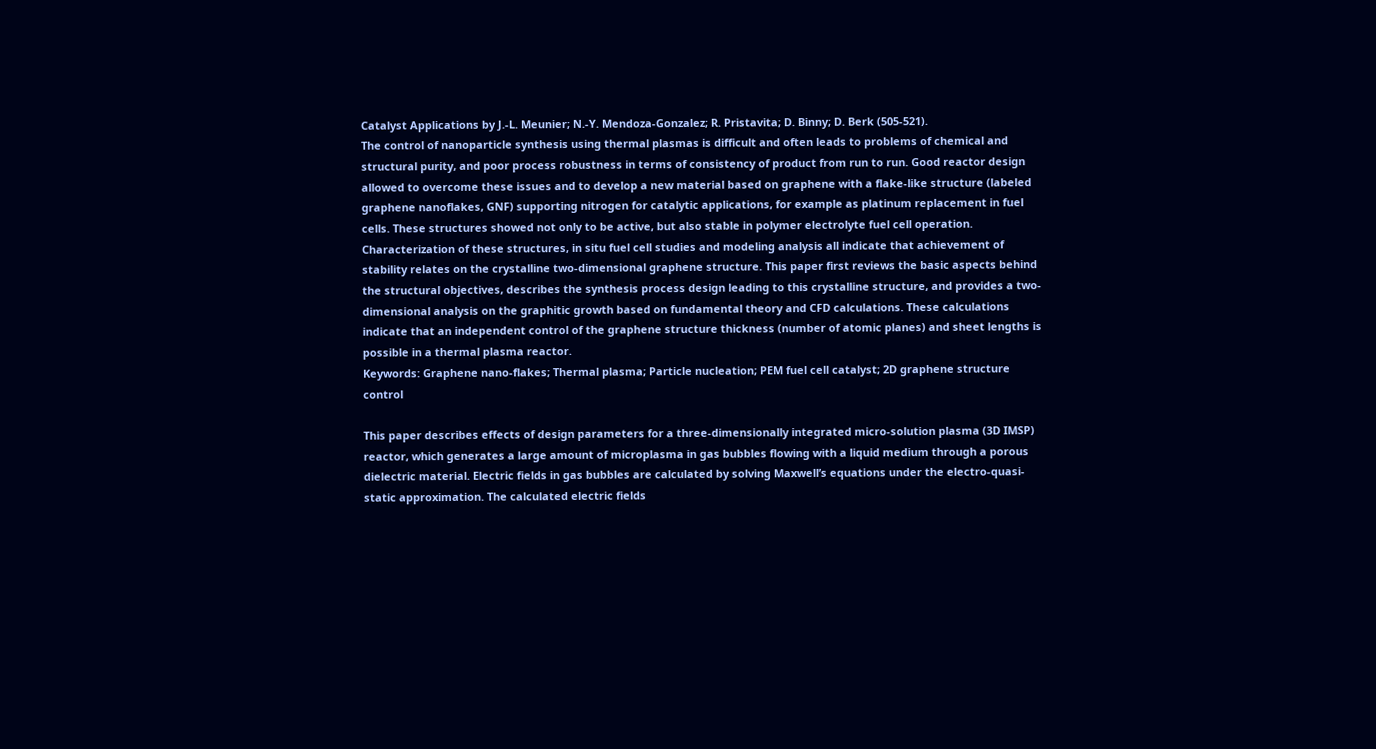Catalyst Applications by J.-L. Meunier; N.-Y. Mendoza-Gonzalez; R. Pristavita; D. Binny; D. Berk (505-521).
The control of nanoparticle synthesis using thermal plasmas is difficult and often leads to problems of chemical and structural purity, and poor process robustness in terms of consistency of product from run to run. Good reactor design allowed to overcome these issues and to develop a new material based on graphene with a flake-like structure (labeled graphene nanoflakes, GNF) supporting nitrogen for catalytic applications, for example as platinum replacement in fuel cells. These structures showed not only to be active, but also stable in polymer electrolyte fuel cell operation. Characterization of these structures, in situ fuel cell studies and modeling analysis all indicate that achievement of stability relates on the crystalline two-dimensional graphene structure. This paper first reviews the basic aspects behind the structural objectives, describes the synthesis process design leading to this crystalline structure, and provides a two-dimensional analysis on the graphitic growth based on fundamental theory and CFD calculations. These calculations indicate that an independent control of the graphene structure thickness (number of atomic planes) and sheet lengths is possible in a thermal plasma reactor.
Keywords: Graphene nano-flakes; Thermal plasma; Particle nucleation; PEM fuel cell catalyst; 2D graphene structure control

This paper describes effects of design parameters for a three-dimensionally integrated micro-solution plasma (3D IMSP) reactor, which generates a large amount of microplasma in gas bubbles flowing with a liquid medium through a porous dielectric material. Electric fields in gas bubbles are calculated by solving Maxwell’s equations under the electro-quasi-static approximation. The calculated electric fields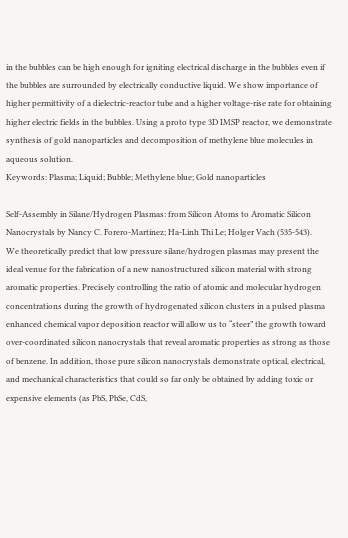in the bubbles can be high enough for igniting electrical discharge in the bubbles even if the bubbles are surrounded by electrically conductive liquid. We show importance of higher permittivity of a dielectric-reactor tube and a higher voltage-rise rate for obtaining higher electric fields in the bubbles. Using a proto type 3D IMSP reactor, we demonstrate synthesis of gold nanoparticles and decomposition of methylene blue molecules in aqueous solution.
Keywords: Plasma; Liquid; Bubble; Methylene blue; Gold nanoparticles

Self-Assembly in Silane/Hydrogen Plasmas: from Silicon Atoms to Aromatic Silicon Nanocrystals by Nancy C. Forero-Martinez; Ha-Linh Thi Le; Holger Vach (535-543).
We theoretically predict that low pressure silane/hydrogen plasmas may present the ideal venue for the fabrication of a new nanostructured silicon material with strong aromatic properties. Precisely controlling the ratio of atomic and molecular hydrogen concentrations during the growth of hydrogenated silicon clusters in a pulsed plasma enhanced chemical vapor deposition reactor will allow us to “steer” the growth toward over-coordinated silicon nanocrystals that reveal aromatic properties as strong as those of benzene. In addition, those pure silicon nanocrystals demonstrate optical, electrical, and mechanical characteristics that could so far only be obtained by adding toxic or expensive elements (as PbS, PbSe, CdS,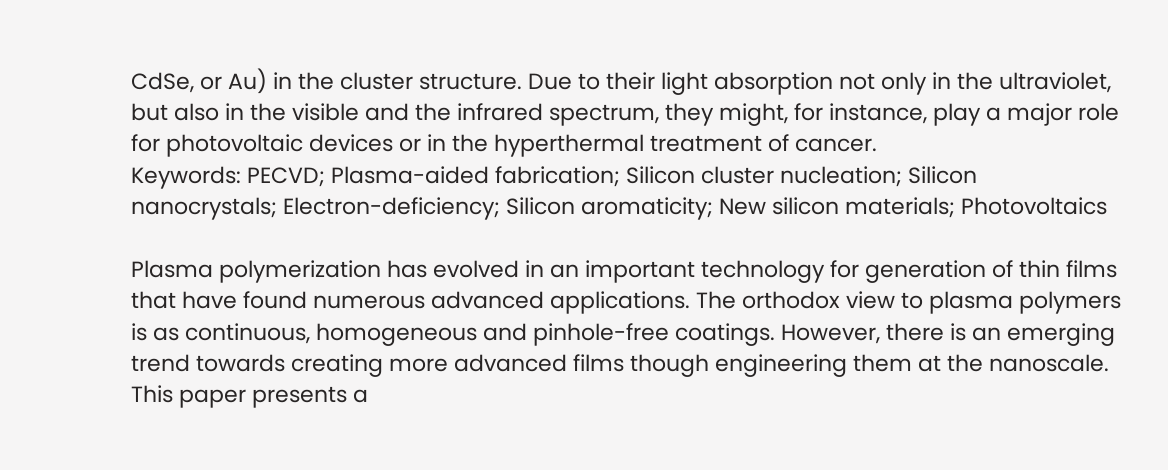CdSe, or Au) in the cluster structure. Due to their light absorption not only in the ultraviolet, but also in the visible and the infrared spectrum, they might, for instance, play a major role for photovoltaic devices or in the hyperthermal treatment of cancer.
Keywords: PECVD; Plasma-aided fabrication; Silicon cluster nucleation; Silicon nanocrystals; Electron-deficiency; Silicon aromaticity; New silicon materials; Photovoltaics

Plasma polymerization has evolved in an important technology for generation of thin films that have found numerous advanced applications. The orthodox view to plasma polymers is as continuous, homogeneous and pinhole-free coatings. However, there is an emerging trend towards creating more advanced films though engineering them at the nanoscale. This paper presents a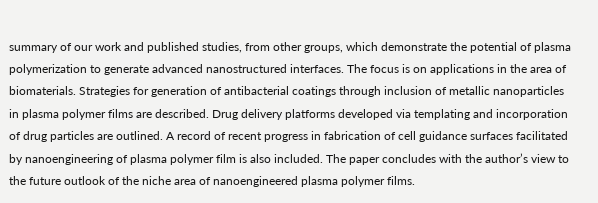summary of our work and published studies, from other groups, which demonstrate the potential of plasma polymerization to generate advanced nanostructured interfaces. The focus is on applications in the area of biomaterials. Strategies for generation of antibacterial coatings through inclusion of metallic nanoparticles in plasma polymer films are described. Drug delivery platforms developed via templating and incorporation of drug particles are outlined. A record of recent progress in fabrication of cell guidance surfaces facilitated by nanoengineering of plasma polymer film is also included. The paper concludes with the author’s view to the future outlook of the niche area of nanoengineered plasma polymer films.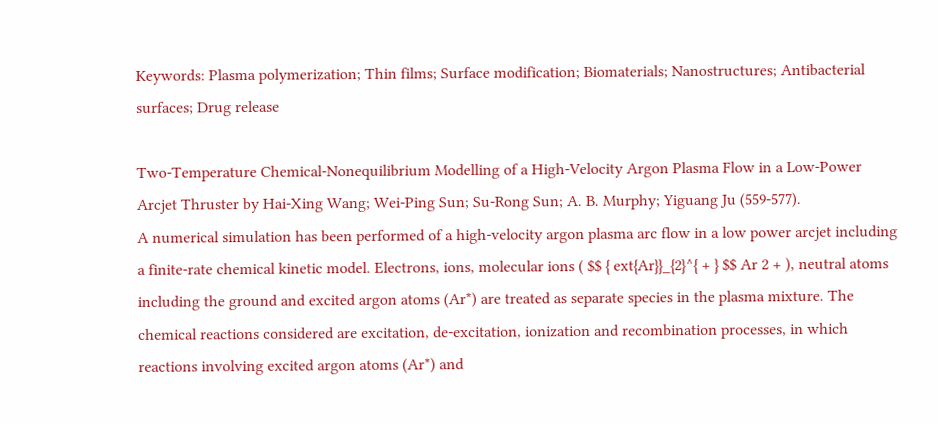Keywords: Plasma polymerization; Thin films; Surface modification; Biomaterials; Nanostructures; Antibacterial surfaces; Drug release

Two-Temperature Chemical-Nonequilibrium Modelling of a High-Velocity Argon Plasma Flow in a Low-Power Arcjet Thruster by Hai-Xing Wang; Wei-Ping Sun; Su-Rong Sun; A. B. Murphy; Yiguang Ju (559-577).
A numerical simulation has been performed of a high-velocity argon plasma arc flow in a low power arcjet including a finite-rate chemical kinetic model. Electrons, ions, molecular ions ( $$ { ext{Ar}}_{2}^{ + } $$ Ar 2 + ), neutral atoms including the ground and excited argon atoms (Ar*) are treated as separate species in the plasma mixture. The chemical reactions considered are excitation, de-excitation, ionization and recombination processes, in which reactions involving excited argon atoms (Ar*) and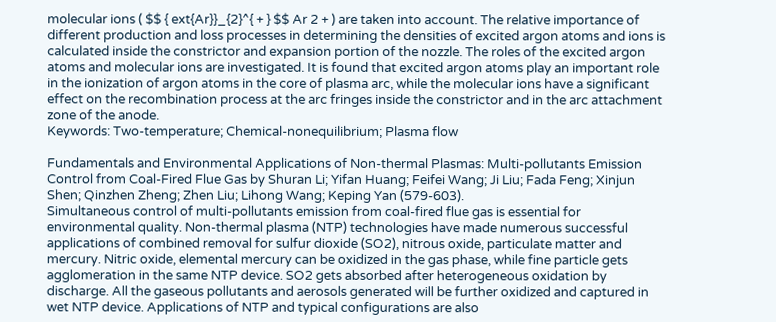molecular ions ( $$ { ext{Ar}}_{2}^{ + } $$ Ar 2 + ) are taken into account. The relative importance of different production and loss processes in determining the densities of excited argon atoms and ions is calculated inside the constrictor and expansion portion of the nozzle. The roles of the excited argon atoms and molecular ions are investigated. It is found that excited argon atoms play an important role in the ionization of argon atoms in the core of plasma arc, while the molecular ions have a significant effect on the recombination process at the arc fringes inside the constrictor and in the arc attachment zone of the anode.
Keywords: Two-temperature; Chemical-nonequilibrium; Plasma flow

Fundamentals and Environmental Applications of Non-thermal Plasmas: Multi-pollutants Emission Control from Coal-Fired Flue Gas by Shuran Li; Yifan Huang; Feifei Wang; Ji Liu; Fada Feng; Xinjun Shen; Qinzhen Zheng; Zhen Liu; Lihong Wang; Keping Yan (579-603).
Simultaneous control of multi-pollutants emission from coal-fired flue gas is essential for environmental quality. Non-thermal plasma (NTP) technologies have made numerous successful applications of combined removal for sulfur dioxide (SO2), nitrous oxide, particulate matter and mercury. Nitric oxide, elemental mercury can be oxidized in the gas phase, while fine particle gets agglomeration in the same NTP device. SO2 gets absorbed after heterogeneous oxidation by discharge. All the gaseous pollutants and aerosols generated will be further oxidized and captured in wet NTP device. Applications of NTP and typical configurations are also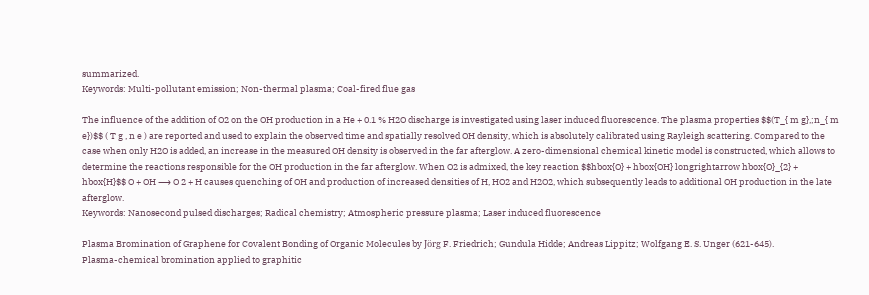summarized.
Keywords: Multi-pollutant emission; Non-thermal plasma; Coal-fired flue gas

The influence of the addition of O2 on the OH production in a He + 0.1 % H2O discharge is investigated using laser induced fluorescence. The plasma properties $$(T_{ m g},;n_{ m e})$$ ( T g , n e ) are reported and used to explain the observed time and spatially resolved OH density, which is absolutely calibrated using Rayleigh scattering. Compared to the case when only H2O is added, an increase in the measured OH density is observed in the far afterglow. A zero-dimensional chemical kinetic model is constructed, which allows to determine the reactions responsible for the OH production in the far afterglow. When O2 is admixed, the key reaction $$hbox{O} + hbox{OH} longrightarrow hbox{O}_{2} + hbox{H}$$ O + OH ⟶ O 2 + H causes quenching of OH and production of increased densities of H, HO2 and H2O2, which subsequently leads to additional OH production in the late afterglow.
Keywords: Nanosecond pulsed discharges; Radical chemistry; Atmospheric pressure plasma; Laser induced fluorescence

Plasma Bromination of Graphene for Covalent Bonding of Organic Molecules by Jörg F. Friedrich; Gundula Hidde; Andreas Lippitz; Wolfgang E. S. Unger (621-645).
Plasma-chemical bromination applied to graphitic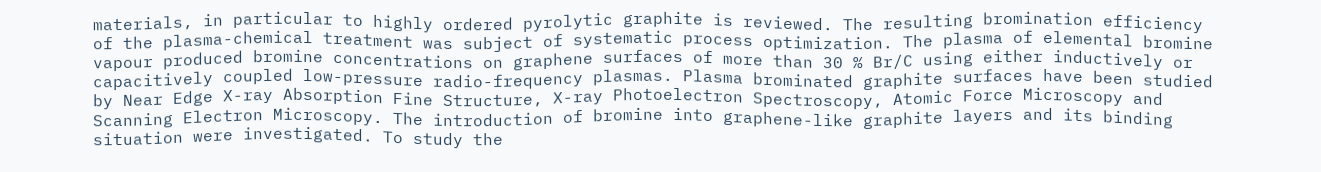materials, in particular to highly ordered pyrolytic graphite is reviewed. The resulting bromination efficiency of the plasma-chemical treatment was subject of systematic process optimization. The plasma of elemental bromine vapour produced bromine concentrations on graphene surfaces of more than 30 % Br/C using either inductively or capacitively coupled low-pressure radio-frequency plasmas. Plasma brominated graphite surfaces have been studied by Near Edge X-ray Absorption Fine Structure, X-ray Photoelectron Spectroscopy, Atomic Force Microscopy and Scanning Electron Microscopy. The introduction of bromine into graphene-like graphite layers and its binding situation were investigated. To study the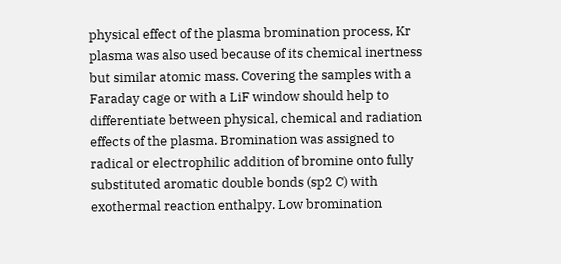physical effect of the plasma bromination process, Kr plasma was also used because of its chemical inertness but similar atomic mass. Covering the samples with a Faraday cage or with a LiF window should help to differentiate between physical, chemical and radiation effects of the plasma. Bromination was assigned to radical or electrophilic addition of bromine onto fully substituted aromatic double bonds (sp2 C) with exothermal reaction enthalpy. Low bromination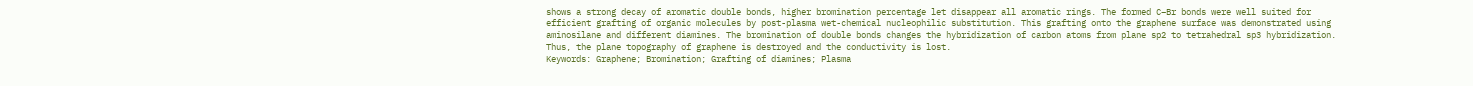shows a strong decay of aromatic double bonds, higher bromination percentage let disappear all aromatic rings. The formed C–Br bonds were well suited for efficient grafting of organic molecules by post-plasma wet-chemical nucleophilic substitution. This grafting onto the graphene surface was demonstrated using aminosilane and different diamines. The bromination of double bonds changes the hybridization of carbon atoms from plane sp2 to tetrahedral sp3 hybridization. Thus, the plane topography of graphene is destroyed and the conductivity is lost.
Keywords: Graphene; Bromination; Grafting of diamines; Plasma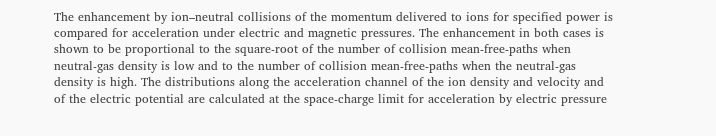The enhancement by ion–neutral collisions of the momentum delivered to ions for specified power is compared for acceleration under electric and magnetic pressures. The enhancement in both cases is shown to be proportional to the square-root of the number of collision mean-free-paths when neutral-gas density is low and to the number of collision mean-free-paths when the neutral-gas density is high. The distributions along the acceleration channel of the ion density and velocity and of the electric potential are calculated at the space-charge limit for acceleration by electric pressure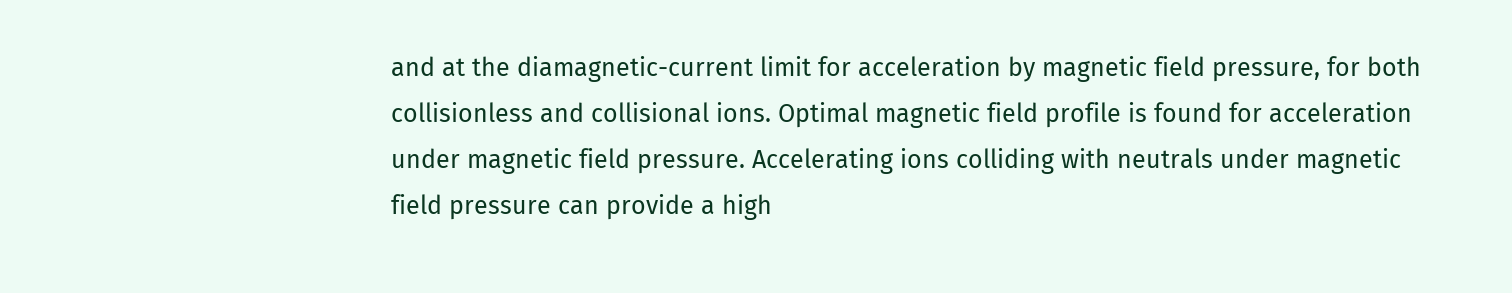and at the diamagnetic-current limit for acceleration by magnetic field pressure, for both collisionless and collisional ions. Optimal magnetic field profile is found for acceleration under magnetic field pressure. Accelerating ions colliding with neutrals under magnetic field pressure can provide a high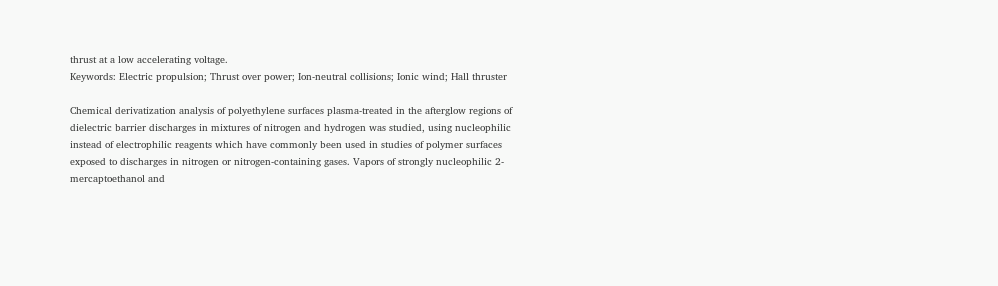thrust at a low accelerating voltage.
Keywords: Electric propulsion; Thrust over power; Ion-neutral collisions; Ionic wind; Hall thruster

Chemical derivatization analysis of polyethylene surfaces plasma-treated in the afterglow regions of dielectric barrier discharges in mixtures of nitrogen and hydrogen was studied, using nucleophilic instead of electrophilic reagents which have commonly been used in studies of polymer surfaces exposed to discharges in nitrogen or nitrogen-containing gases. Vapors of strongly nucleophilic 2-mercaptoethanol and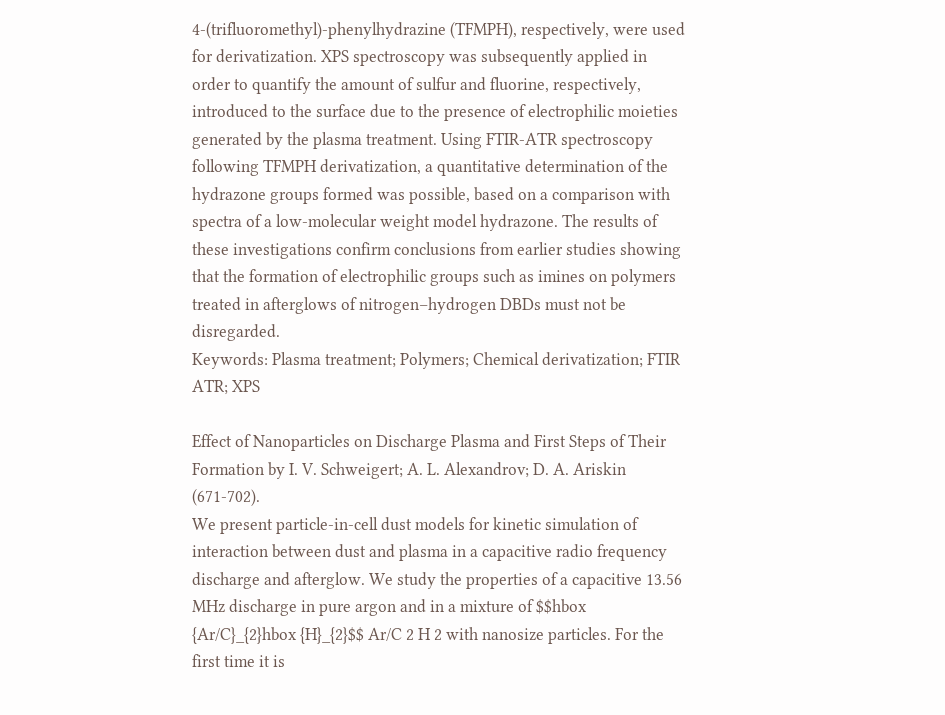4-(trifluoromethyl)-phenylhydrazine (TFMPH), respectively, were used for derivatization. XPS spectroscopy was subsequently applied in order to quantify the amount of sulfur and fluorine, respectively, introduced to the surface due to the presence of electrophilic moieties generated by the plasma treatment. Using FTIR-ATR spectroscopy following TFMPH derivatization, a quantitative determination of the hydrazone groups formed was possible, based on a comparison with spectra of a low-molecular weight model hydrazone. The results of these investigations confirm conclusions from earlier studies showing that the formation of electrophilic groups such as imines on polymers treated in afterglows of nitrogen–hydrogen DBDs must not be disregarded.
Keywords: Plasma treatment; Polymers; Chemical derivatization; FTIR ATR; XPS

Effect of Nanoparticles on Discharge Plasma and First Steps of Their Formation by I. V. Schweigert; A. L. Alexandrov; D. A. Ariskin (671-702).
We present particle-in-cell dust models for kinetic simulation of interaction between dust and plasma in a capacitive radio frequency discharge and afterglow. We study the properties of a capacitive 13.56 MHz discharge in pure argon and in a mixture of $$hbox {Ar/C}_{2}hbox {H}_{2}$$ Ar/C 2 H 2 with nanosize particles. For the first time it is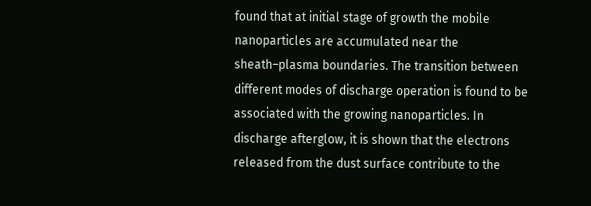found that at initial stage of growth the mobile nanoparticles are accumulated near the sheath–plasma boundaries. The transition between different modes of discharge operation is found to be associated with the growing nanoparticles. In discharge afterglow, it is shown that the electrons released from the dust surface contribute to the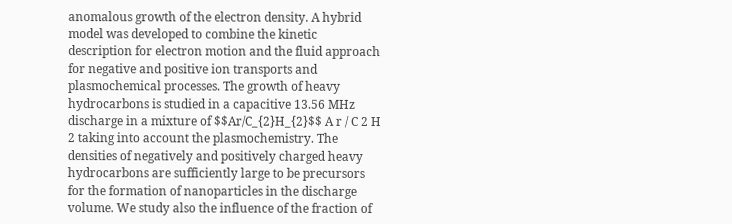anomalous growth of the electron density. A hybrid model was developed to combine the kinetic description for electron motion and the fluid approach for negative and positive ion transports and plasmochemical processes. The growth of heavy hydrocarbons is studied in a capacitive 13.56 MHz discharge in a mixture of $$Ar/C_{2}H_{2}$$ A r / C 2 H 2 taking into account the plasmochemistry. The densities of negatively and positively charged heavy hydrocarbons are sufficiently large to be precursors for the formation of nanoparticles in the discharge volume. We study also the influence of the fraction of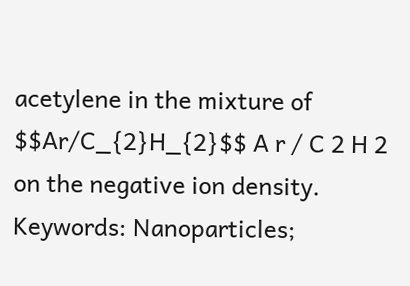acetylene in the mixture of $$Ar/C_{2}H_{2}$$ A r / C 2 H 2 on the negative ion density.
Keywords: Nanoparticles;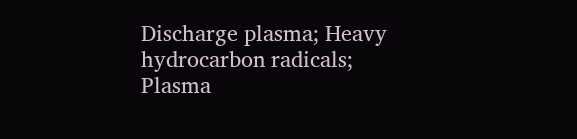Discharge plasma; Heavy hydrocarbon radicals; Plasma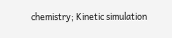chemistry; Kinetic simulation